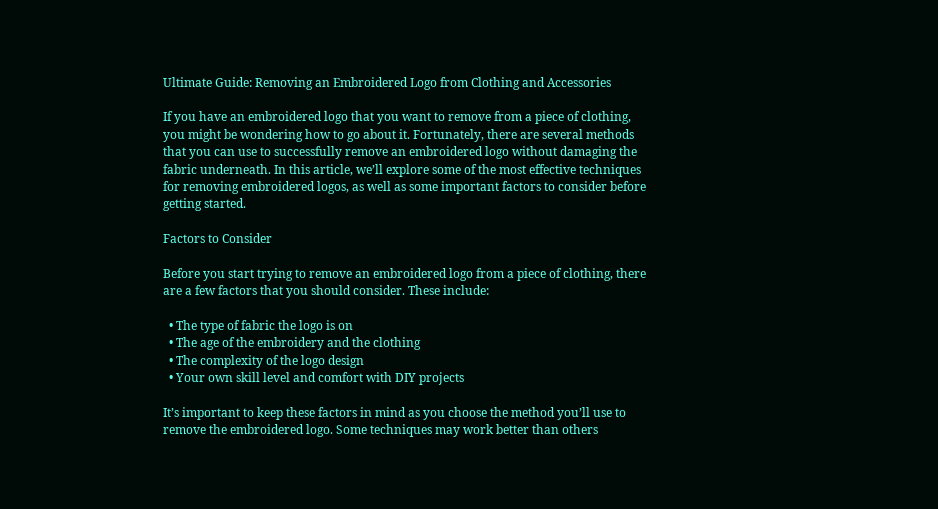Ultimate Guide: Removing an Embroidered Logo from Clothing and Accessories

If you have an embroidered logo that you want to remove from a piece of clothing, you might be wondering how to go about it. Fortunately, there are several methods that you can use to successfully remove an embroidered logo without damaging the fabric underneath. In this article, we’ll explore some of the most effective techniques for removing embroidered logos, as well as some important factors to consider before getting started.

Factors to Consider

Before you start trying to remove an embroidered logo from a piece of clothing, there are a few factors that you should consider. These include:

  • The type of fabric the logo is on
  • The age of the embroidery and the clothing
  • The complexity of the logo design
  • Your own skill level and comfort with DIY projects

It’s important to keep these factors in mind as you choose the method you’ll use to remove the embroidered logo. Some techniques may work better than others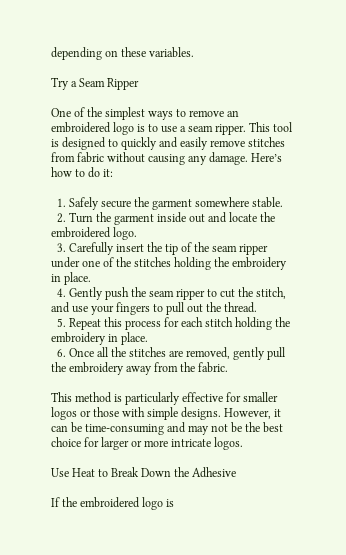depending on these variables.

Try a Seam Ripper

One of the simplest ways to remove an embroidered logo is to use a seam ripper. This tool is designed to quickly and easily remove stitches from fabric without causing any damage. Here’s how to do it:

  1. Safely secure the garment somewhere stable.
  2. Turn the garment inside out and locate the embroidered logo.
  3. Carefully insert the tip of the seam ripper under one of the stitches holding the embroidery in place.
  4. Gently push the seam ripper to cut the stitch, and use your fingers to pull out the thread.
  5. Repeat this process for each stitch holding the embroidery in place.
  6. Once all the stitches are removed, gently pull the embroidery away from the fabric.

This method is particularly effective for smaller logos or those with simple designs. However, it can be time-consuming and may not be the best choice for larger or more intricate logos.

Use Heat to Break Down the Adhesive

If the embroidered logo is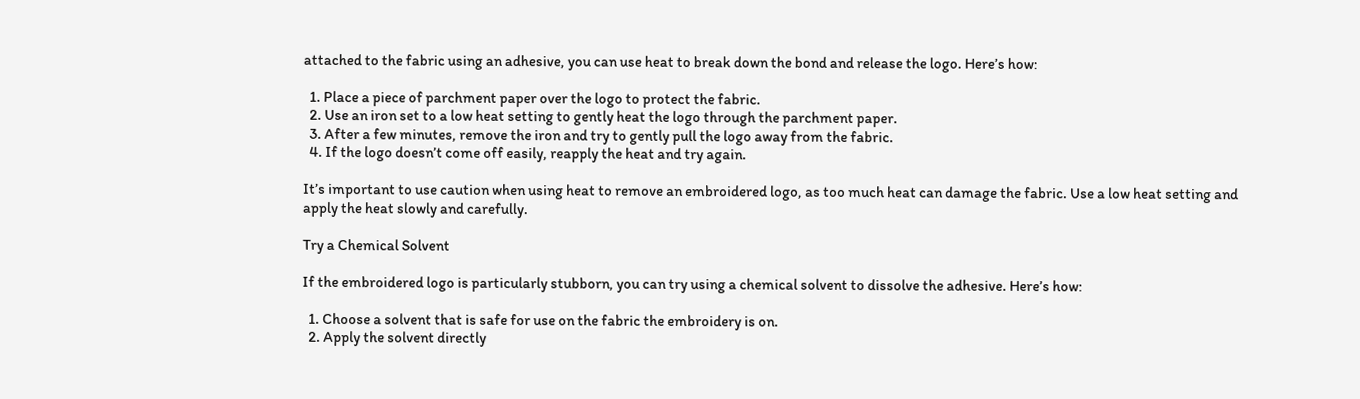attached to the fabric using an adhesive, you can use heat to break down the bond and release the logo. Here’s how:

  1. Place a piece of parchment paper over the logo to protect the fabric.
  2. Use an iron set to a low heat setting to gently heat the logo through the parchment paper.
  3. After a few minutes, remove the iron and try to gently pull the logo away from the fabric.
  4. If the logo doesn’t come off easily, reapply the heat and try again.

It’s important to use caution when using heat to remove an embroidered logo, as too much heat can damage the fabric. Use a low heat setting and apply the heat slowly and carefully.

Try a Chemical Solvent

If the embroidered logo is particularly stubborn, you can try using a chemical solvent to dissolve the adhesive. Here’s how:

  1. Choose a solvent that is safe for use on the fabric the embroidery is on.
  2. Apply the solvent directly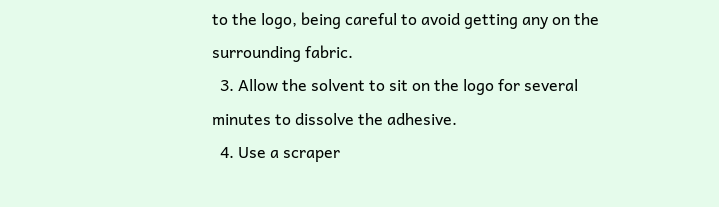to the logo, being careful to avoid getting any on the surrounding fabric.
  3. Allow the solvent to sit on the logo for several minutes to dissolve the adhesive.
  4. Use a scraper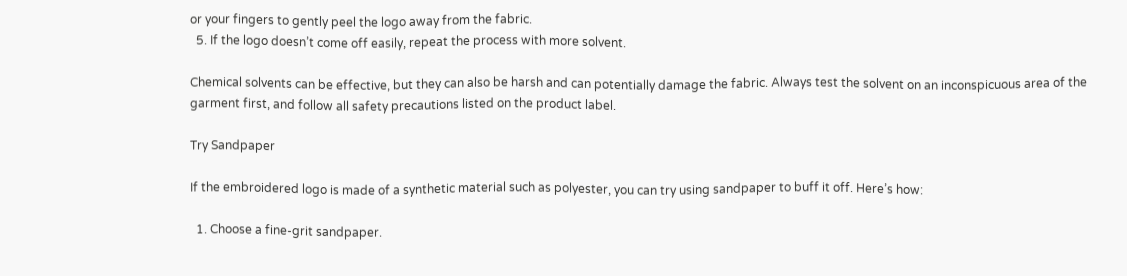or your fingers to gently peel the logo away from the fabric.
  5. If the logo doesn’t come off easily, repeat the process with more solvent.

Chemical solvents can be effective, but they can also be harsh and can potentially damage the fabric. Always test the solvent on an inconspicuous area of the garment first, and follow all safety precautions listed on the product label.

Try Sandpaper

If the embroidered logo is made of a synthetic material such as polyester, you can try using sandpaper to buff it off. Here’s how:

  1. Choose a fine-grit sandpaper.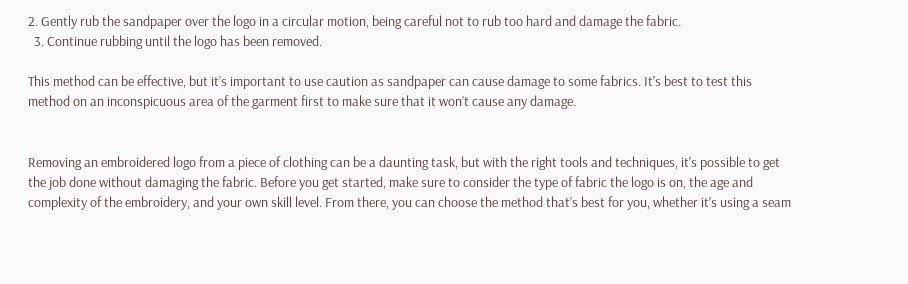2. Gently rub the sandpaper over the logo in a circular motion, being careful not to rub too hard and damage the fabric.
  3. Continue rubbing until the logo has been removed.

This method can be effective, but it’s important to use caution as sandpaper can cause damage to some fabrics. It’s best to test this method on an inconspicuous area of the garment first to make sure that it won’t cause any damage.


Removing an embroidered logo from a piece of clothing can be a daunting task, but with the right tools and techniques, it’s possible to get the job done without damaging the fabric. Before you get started, make sure to consider the type of fabric the logo is on, the age and complexity of the embroidery, and your own skill level. From there, you can choose the method that’s best for you, whether it’s using a seam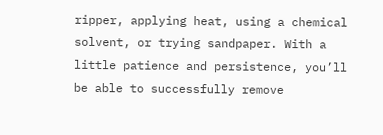ripper, applying heat, using a chemical solvent, or trying sandpaper. With a little patience and persistence, you’ll be able to successfully remove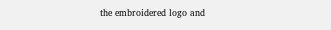the embroidered logo and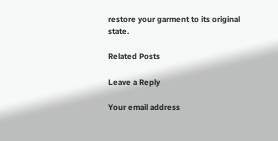restore your garment to its original state.

Related Posts

Leave a Reply

Your email address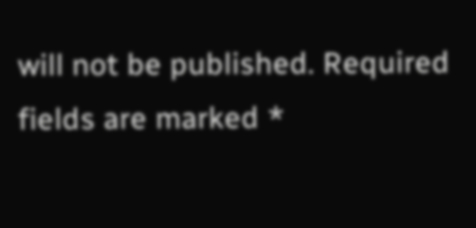will not be published. Required fields are marked *